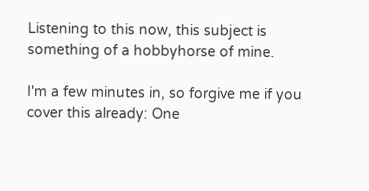Listening to this now, this subject is something of a hobbyhorse of mine.

I'm a few minutes in, so forgive me if you cover this already: One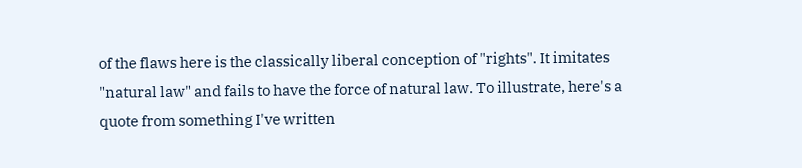of the flaws here is the classically liberal conception of "rights". It imitates "natural law" and fails to have the force of natural law. To illustrate, here's a quote from something I've written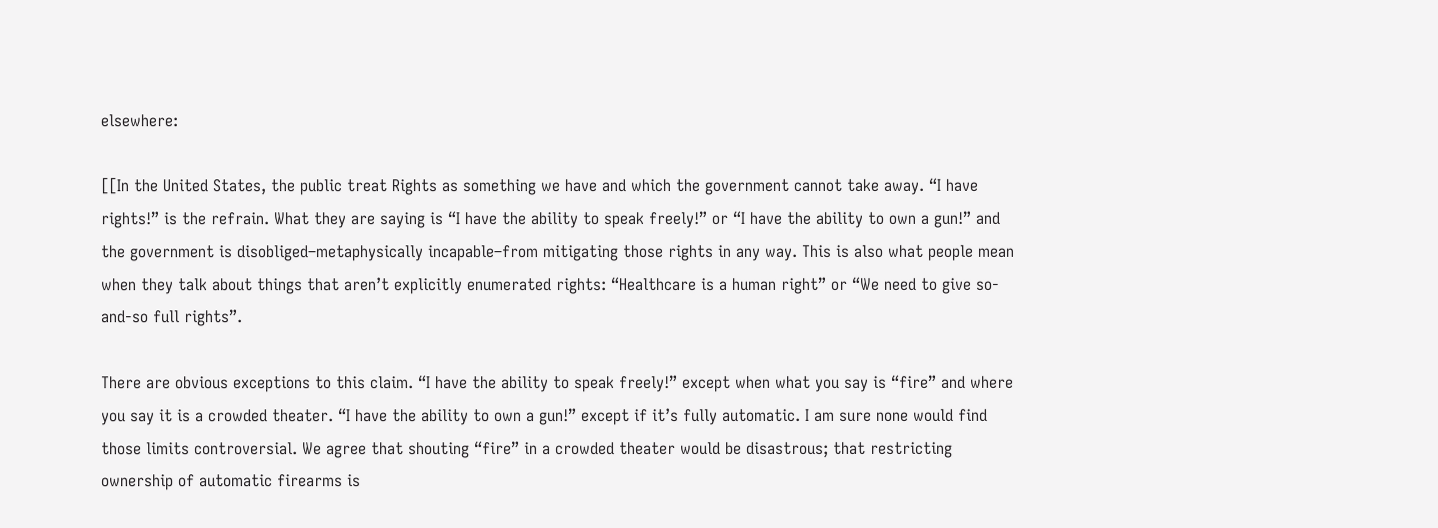elsewhere:

[[In the United States, the public treat Rights as something we have and which the government cannot take away. “I have rights!” is the refrain. What they are saying is “I have the ability to speak freely!” or “I have the ability to own a gun!” and the government is disobliged–metaphysically incapable–from mitigating those rights in any way. This is also what people mean when they talk about things that aren’t explicitly enumerated rights: “Healthcare is a human right” or “We need to give so-and-so full rights”.

There are obvious exceptions to this claim. “I have the ability to speak freely!” except when what you say is “fire” and where you say it is a crowded theater. “I have the ability to own a gun!” except if it’s fully automatic. I am sure none would find those limits controversial. We agree that shouting “fire” in a crowded theater would be disastrous; that restricting ownership of automatic firearms is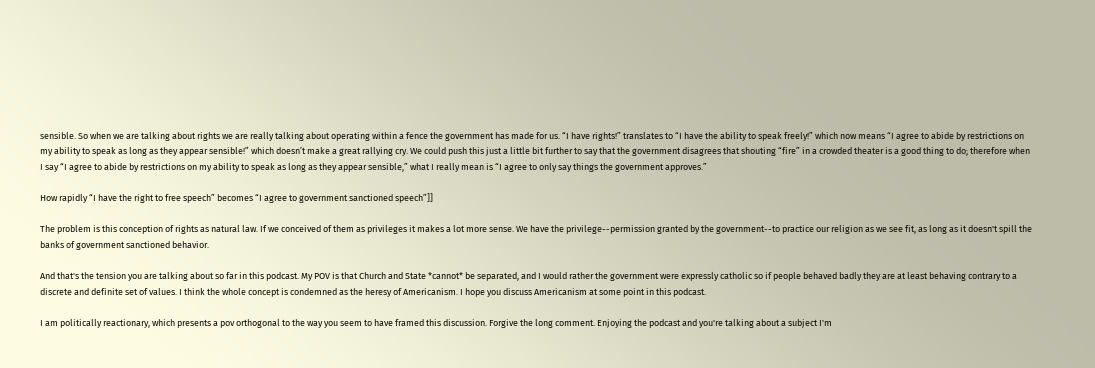sensible. So when we are talking about rights we are really talking about operating within a fence the government has made for us. “I have rights!” translates to “I have the ability to speak freely!” which now means “I agree to abide by restrictions on my ability to speak as long as they appear sensible!” which doesn’t make a great rallying cry. We could push this just a little bit further to say that the government disagrees that shouting “fire” in a crowded theater is a good thing to do; therefore when I say “I agree to abide by restrictions on my ability to speak as long as they appear sensible,” what I really mean is “I agree to only say things the government approves.”

How rapidly “I have the right to free speech” becomes “I agree to government sanctioned speech”]]

The problem is this conception of rights as natural law. If we conceived of them as privileges it makes a lot more sense. We have the privilege--permission granted by the government--to practice our religion as we see fit, as long as it doesn't spill the banks of government sanctioned behavior.

And that's the tension you are talking about so far in this podcast. My POV is that Church and State *cannot* be separated, and I would rather the government were expressly catholic so if people behaved badly they are at least behaving contrary to a discrete and definite set of values. I think the whole concept is condemned as the heresy of Americanism. I hope you discuss Americanism at some point in this podcast.

I am politically reactionary, which presents a pov orthogonal to the way you seem to have framed this discussion. Forgive the long comment. Enjoying the podcast and you're talking about a subject I'm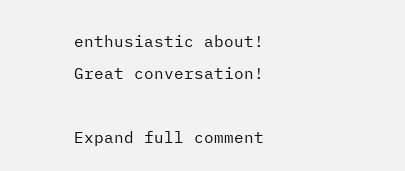enthusiastic about! Great conversation!

Expand full comment